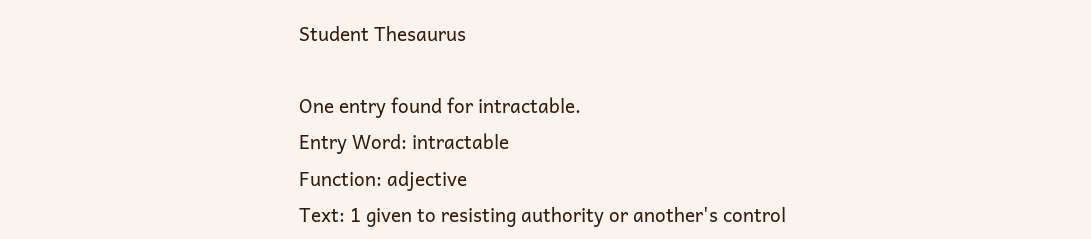Student Thesaurus

One entry found for intractable.
Entry Word: intractable
Function: adjective
Text: 1 given to resisting authority or another's control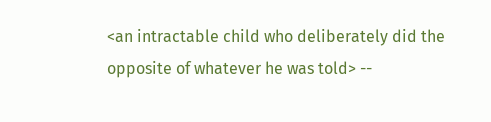<an intractable child who deliberately did the opposite of whatever he was told> --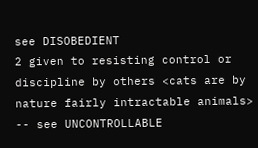see DISOBEDIENT
2 given to resisting control or discipline by others <cats are by nature fairly intractable animals> -- see UNCONTROLLABLE